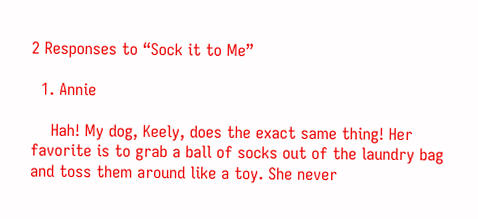2 Responses to “Sock it to Me”

  1. Annie

    Hah! My dog, Keely, does the exact same thing! Her favorite is to grab a ball of socks out of the laundry bag and toss them around like a toy. She never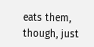eats them, though, just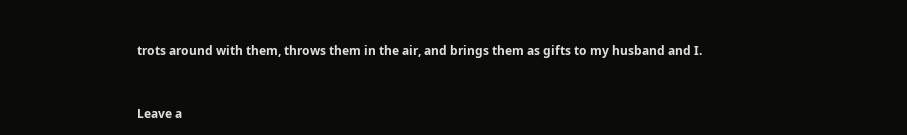trots around with them, throws them in the air, and brings them as gifts to my husband and I.


Leave a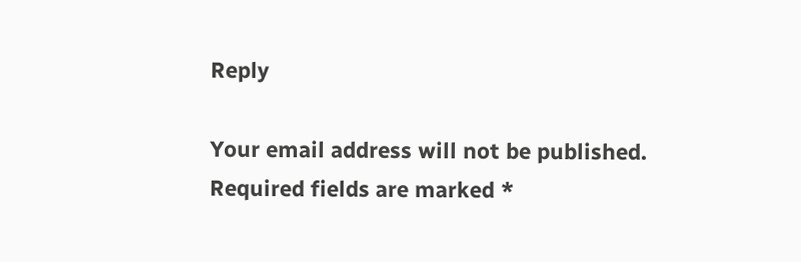Reply

Your email address will not be published. Required fields are marked *